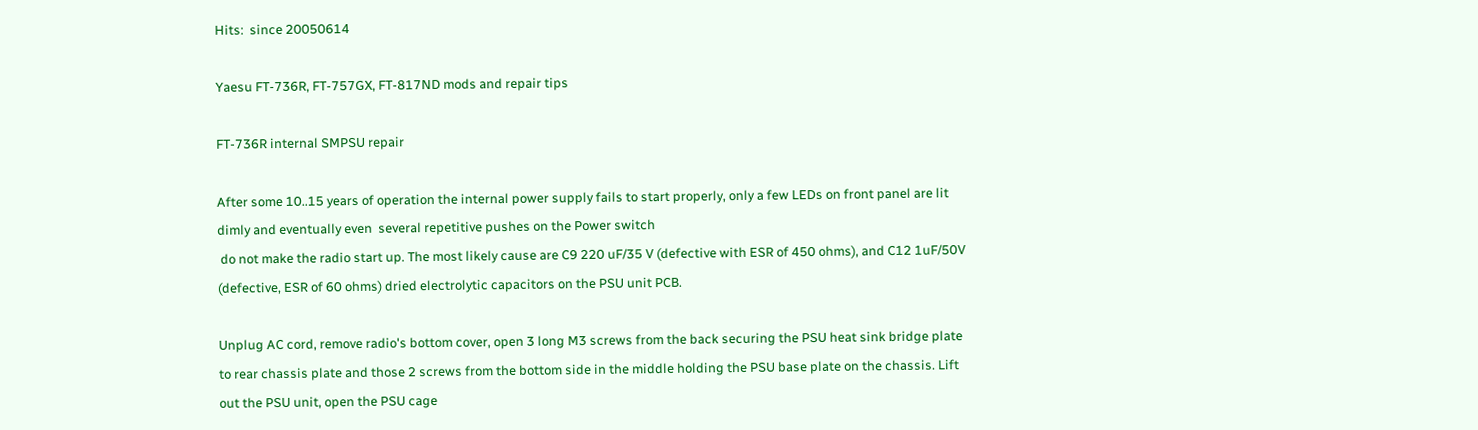Hits:  since 20050614

Yaesu FT-736R, FT-757GX, FT-817ND mods and repair tips

FT-736R internal SMPSU repair

After some 10..15 years of operation the internal power supply fails to start properly, only a few LEDs on front panel are lit dimly and eventually even  several repetitive pushes on the Power switch
 do not make the radio start up. The most likely cause are C9 220 uF/35 V (defective with ESR of 450 ohms), and C12 1uF/50V (defective, ESR of 60 ohms) dried electrolytic capacitors on the PSU unit PCB.

Unplug AC cord, remove radio's bottom cover, open 3 long M3 screws from the back securing the PSU heat sink bridge plate to rear chassis plate and those 2 screws from the bottom side in the middle holding the PSU base plate on the chassis. Lift out the PSU unit, open the PSU cage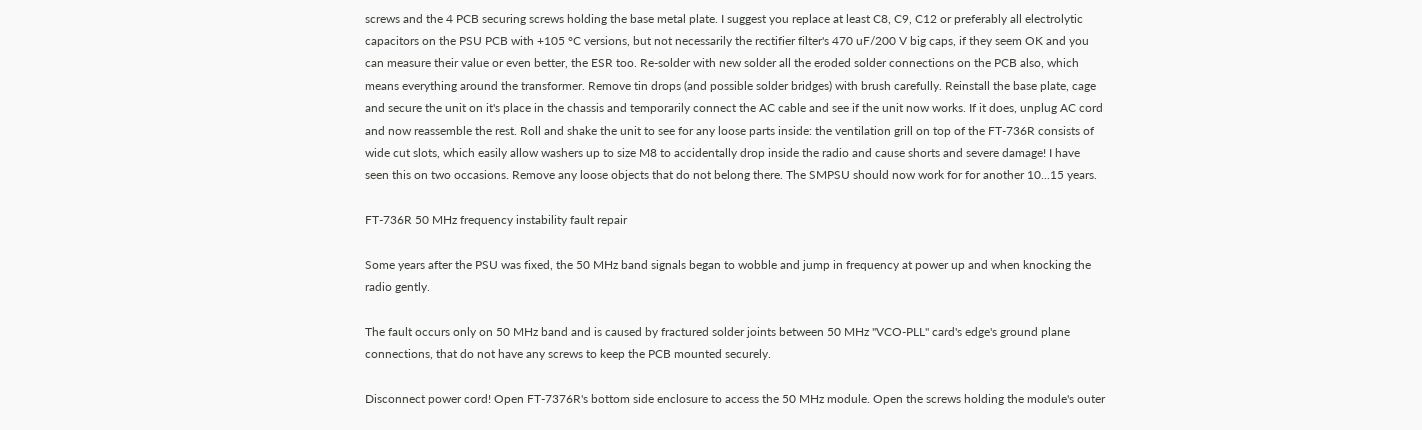screws and the 4 PCB securing screws holding the base metal plate. I suggest you replace at least C8, C9, C12 or preferably all electrolytic capacitors on the PSU PCB with +105 °C versions, but not necessarily the rectifier filter's 470 uF/200 V big caps, if they seem OK and you can measure their value or even better, the ESR too. Re-solder with new solder all the eroded solder connections on the PCB also, which means everything around the transformer. Remove tin drops (and possible solder bridges) with brush carefully. Reinstall the base plate, cage and secure the unit on it's place in the chassis and temporarily connect the AC cable and see if the unit now works. If it does, unplug AC cord and now reassemble the rest. Roll and shake the unit to see for any loose parts inside: the ventilation grill on top of the FT-736R consists of wide cut slots, which easily allow washers up to size M8 to accidentally drop inside the radio and cause shorts and severe damage! I have seen this on two occasions. Remove any loose objects that do not belong there. The SMPSU should now work for for another 10...15 years.

FT-736R 50 MHz frequency instability fault repair

Some years after the PSU was fixed, the 50 MHz band signals began to wobble and jump in frequency at power up and when knocking the radio gently.

The fault occurs only on 50 MHz band and is caused by fractured solder joints between 50 MHz "VCO-PLL" card's edge's ground plane connections, that do not have any screws to keep the PCB mounted securely.

Disconnect power cord! Open FT-7376R's bottom side enclosure to access the 50 MHz module. Open the screws holding the module's outer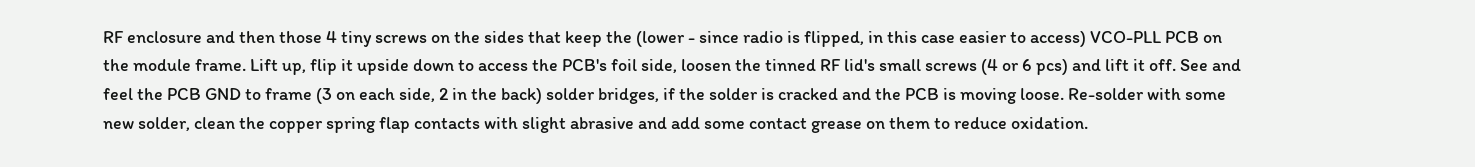RF enclosure and then those 4 tiny screws on the sides that keep the (lower - since radio is flipped, in this case easier to access) VCO-PLL PCB on the module frame. Lift up, flip it upside down to access the PCB's foil side, loosen the tinned RF lid's small screws (4 or 6 pcs) and lift it off. See and feel the PCB GND to frame (3 on each side, 2 in the back) solder bridges, if the solder is cracked and the PCB is moving loose. Re-solder with some new solder, clean the copper spring flap contacts with slight abrasive and add some contact grease on them to reduce oxidation.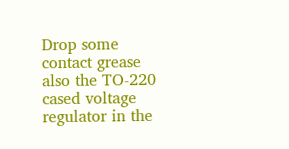Drop some contact grease also the TO-220 cased voltage regulator in the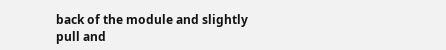back of the module and slightly pull and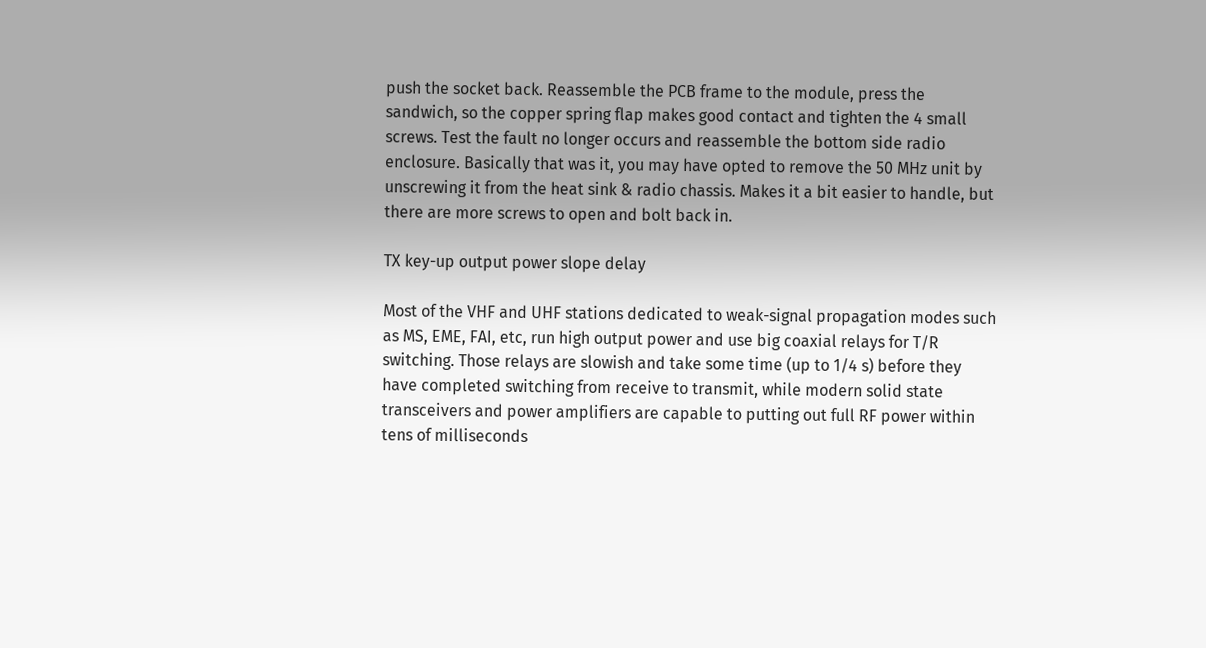push the socket back. Reassemble the PCB frame to the module, press the sandwich, so the copper spring flap makes good contact and tighten the 4 small screws. Test the fault no longer occurs and reassemble the bottom side radio enclosure. Basically that was it, you may have opted to remove the 50 MHz unit by unscrewing it from the heat sink & radio chassis. Makes it a bit easier to handle, but there are more screws to open and bolt back in.

TX key-up output power slope delay

Most of the VHF and UHF stations dedicated to weak-signal propagation modes such as MS, EME, FAI, etc, run high output power and use big coaxial relays for T/R switching. Those relays are slowish and take some time (up to 1/4 s) before they have completed switching from receive to transmit, while modern solid state transceivers and power amplifiers are capable to putting out full RF power within tens of milliseconds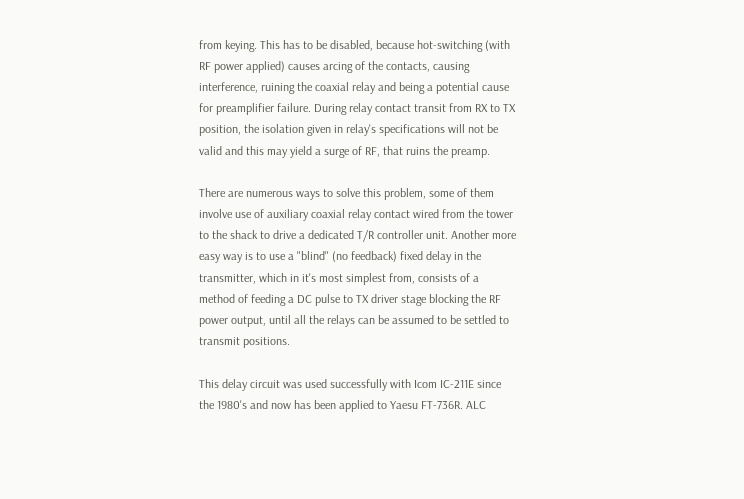from keying. This has to be disabled, because hot-switching (with RF power applied) causes arcing of the contacts, causing interference, ruining the coaxial relay and being a potential cause for preamplifier failure. During relay contact transit from RX to TX position, the isolation given in relay's specifications will not be valid and this may yield a surge of RF, that ruins the preamp.

There are numerous ways to solve this problem, some of them involve use of auxiliary coaxial relay contact wired from the tower to the shack to drive a dedicated T/R controller unit. Another more easy way is to use a "blind" (no feedback) fixed delay in the transmitter, which in it's most simplest from, consists of a method of feeding a DC pulse to TX driver stage blocking the RF power output, until all the relays can be assumed to be settled to transmit positions.

This delay circuit was used successfully with Icom IC-211E since the 1980's and now has been applied to Yaesu FT-736R. ALC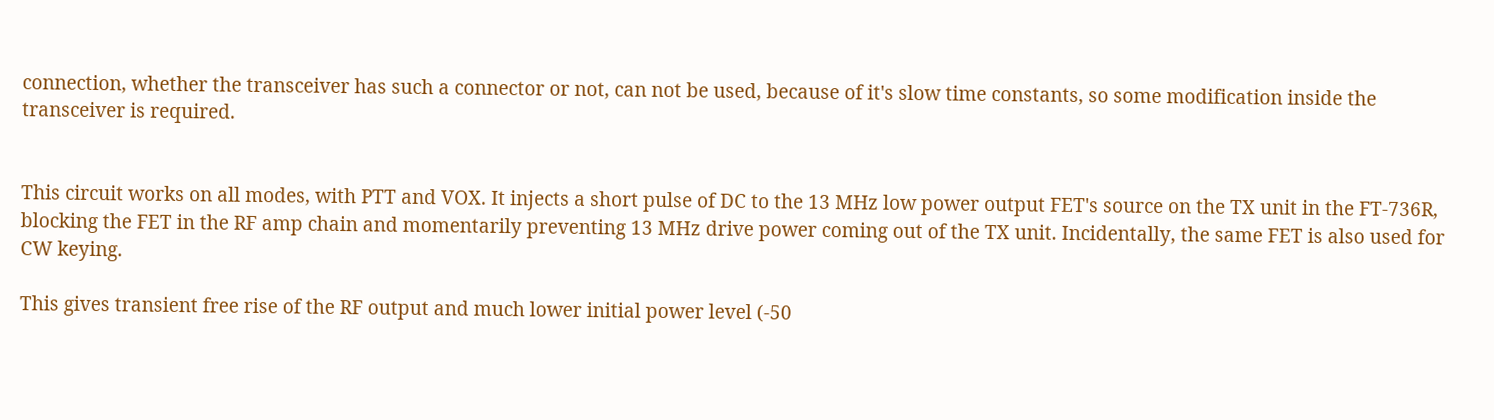connection, whether the transceiver has such a connector or not, can not be used, because of it's slow time constants, so some modification inside the transceiver is required.


This circuit works on all modes, with PTT and VOX. It injects a short pulse of DC to the 13 MHz low power output FET's source on the TX unit in the FT-736R, blocking the FET in the RF amp chain and momentarily preventing 13 MHz drive power coming out of the TX unit. Incidentally, the same FET is also used for CW keying.

This gives transient free rise of the RF output and much lower initial power level (-50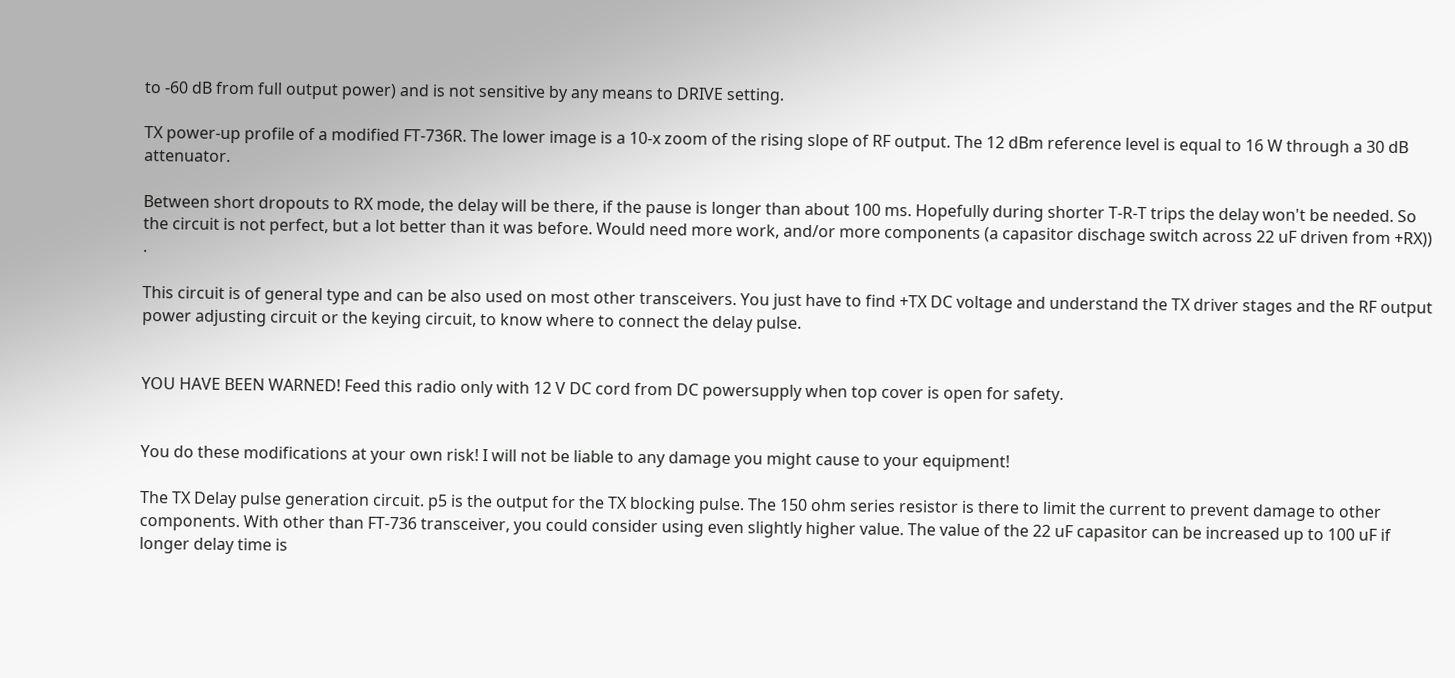to -60 dB from full output power) and is not sensitive by any means to DRIVE setting.

TX power-up profile of a modified FT-736R. The lower image is a 10-x zoom of the rising slope of RF output. The 12 dBm reference level is equal to 16 W through a 30 dB attenuator.

Between short dropouts to RX mode, the delay will be there, if the pause is longer than about 100 ms. Hopefully during shorter T-R-T trips the delay won't be needed. So the circuit is not perfect, but a lot better than it was before. Would need more work, and/or more components (a capasitor dischage switch across 22 uF driven from +RX)) .

This circuit is of general type and can be also used on most other transceivers. You just have to find +TX DC voltage and understand the TX driver stages and the RF output power adjusting circuit or the keying circuit, to know where to connect the delay pulse.


YOU HAVE BEEN WARNED! Feed this radio only with 12 V DC cord from DC powersupply when top cover is open for safety.


You do these modifications at your own risk! I will not be liable to any damage you might cause to your equipment!

The TX Delay pulse generation circuit. p5 is the output for the TX blocking pulse. The 150 ohm series resistor is there to limit the current to prevent damage to other components. With other than FT-736 transceiver, you could consider using even slightly higher value. The value of the 22 uF capasitor can be increased up to 100 uF if longer delay time is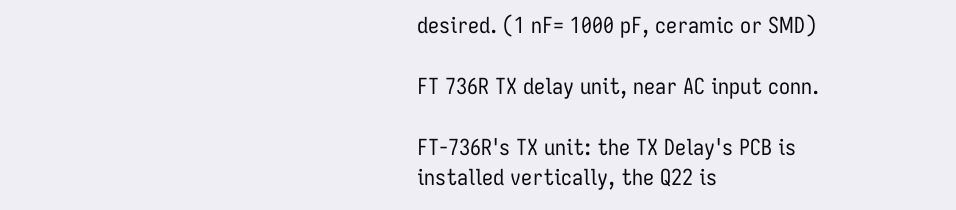desired. (1 nF= 1000 pF, ceramic or SMD)

FT 736R TX delay unit, near AC input conn.

FT-736R's TX unit: the TX Delay's PCB is installed vertically, the Q22 is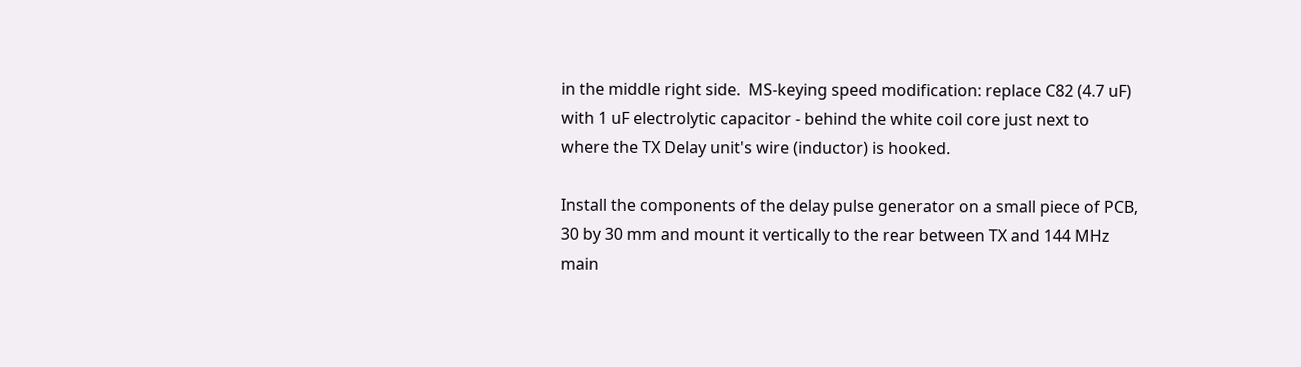in the middle right side.  MS-keying speed modification: replace C82 (4.7 uF) with 1 uF electrolytic capacitor - behind the white coil core just next to where the TX Delay unit's wire (inductor) is hooked.

Install the components of the delay pulse generator on a small piece of PCB, 30 by 30 mm and mount it vertically to the rear between TX and 144 MHz main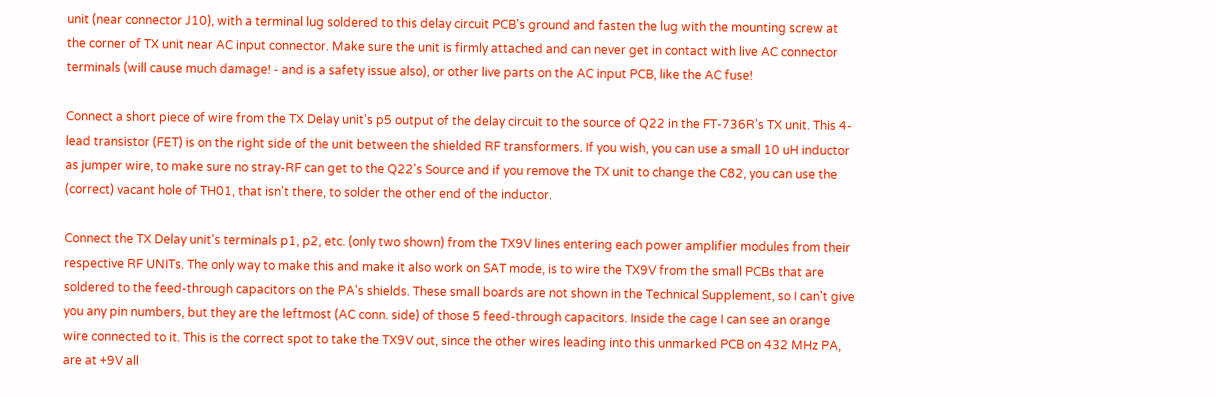unit (near connector J10), with a terminal lug soldered to this delay circuit PCB's ground and fasten the lug with the mounting screw at the corner of TX unit near AC input connector. Make sure the unit is firmly attached and can never get in contact with live AC connector terminals (will cause much damage! - and is a safety issue also), or other live parts on the AC input PCB, like the AC fuse!

Connect a short piece of wire from the TX Delay unit's p5 output of the delay circuit to the source of Q22 in the FT-736R's TX unit. This 4-lead transistor (FET) is on the right side of the unit between the shielded RF transformers. If you wish, you can use a small 10 uH inductor as jumper wire, to make sure no stray-RF can get to the Q22's Source and if you remove the TX unit to change the C82, you can use the (correct) vacant hole of TH01, that isn't there, to solder the other end of the inductor.

Connect the TX Delay unit's terminals p1, p2, etc. (only two shown) from the TX9V lines entering each power amplifier modules from their respective RF UNITs. The only way to make this and make it also work on SAT mode, is to wire the TX9V from the small PCBs that are soldered to the feed-through capacitors on the PA's shields. These small boards are not shown in the Technical Supplement, so I can't give you any pin numbers, but they are the leftmost (AC conn. side) of those 5 feed-through capacitors. Inside the cage I can see an orange wire connected to it. This is the correct spot to take the TX9V out, since the other wires leading into this unmarked PCB on 432 MHz PA, are at +9V all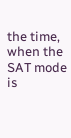the time, when the SAT mode is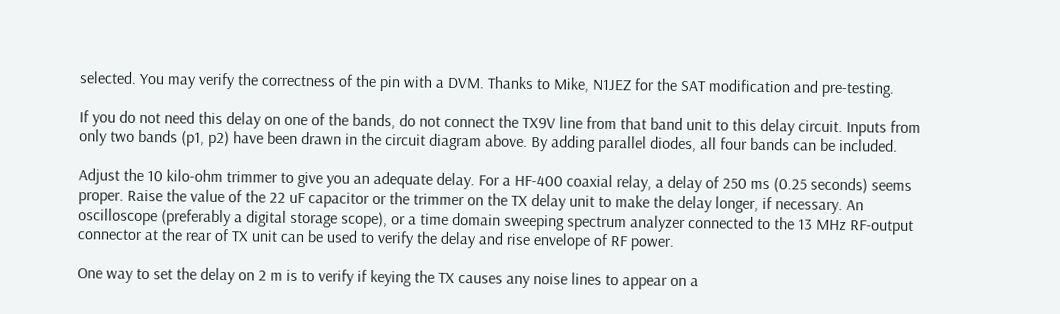selected. You may verify the correctness of the pin with a DVM. Thanks to Mike, N1JEZ for the SAT modification and pre-testing.

If you do not need this delay on one of the bands, do not connect the TX9V line from that band unit to this delay circuit. Inputs from only two bands (p1, p2) have been drawn in the circuit diagram above. By adding parallel diodes, all four bands can be included.

Adjust the 10 kilo-ohm trimmer to give you an adequate delay. For a HF-400 coaxial relay, a delay of 250 ms (0.25 seconds) seems proper. Raise the value of the 22 uF capacitor or the trimmer on the TX delay unit to make the delay longer, if necessary. An oscilloscope (preferably a digital storage scope), or a time domain sweeping spectrum analyzer connected to the 13 MHz RF-output connector at the rear of TX unit can be used to verify the delay and rise envelope of RF power.

One way to set the delay on 2 m is to verify if keying the TX causes any noise lines to appear on a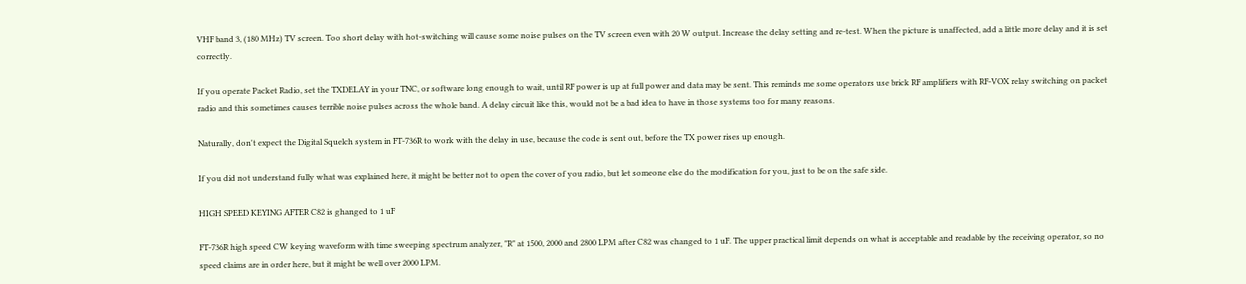VHF band 3, (180 MHz) TV screen. Too short delay with hot-switching will cause some noise pulses on the TV screen even with 20 W output. Increase the delay setting and re-test. When the picture is unaffected, add a little more delay and it is set correctly.

If you operate Packet Radio, set the TXDELAY in your TNC, or software long enough to wait, until RF power is up at full power and data may be sent. This reminds me some operators use brick RF amplifiers with RF-VOX relay switching on packet radio and this sometimes causes terrible noise pulses across the whole band. A delay circuit like this, would not be a bad idea to have in those systems too for many reasons.

Naturally, don't expect the Digital Squelch system in FT-736R to work with the delay in use, because the code is sent out, before the TX power rises up enough.

If you did not understand fully what was explained here, it might be better not to open the cover of you radio, but let someone else do the modification for you, just to be on the safe side.

HIGH SPEED KEYING AFTER C82 is ghanged to 1 uF

FT-736R high speed CW keying waveform with time sweeping spectrum analyzer, "R" at 1500, 2000 and 2800 LPM after C82 was changed to 1 uF. The upper practical limit depends on what is acceptable and readable by the receiving operator, so no speed claims are in order here, but it might be well over 2000 LPM.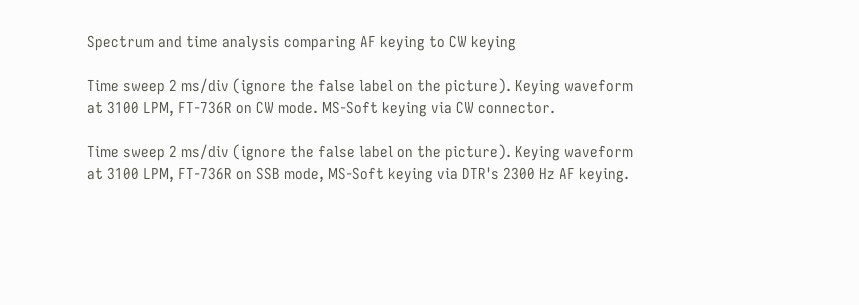Spectrum and time analysis comparing AF keying to CW keying

Time sweep 2 ms/div (ignore the false label on the picture). Keying waveform at 3100 LPM, FT-736R on CW mode. MS-Soft keying via CW connector.

Time sweep 2 ms/div (ignore the false label on the picture). Keying waveform at 3100 LPM, FT-736R on SSB mode, MS-Soft keying via DTR's 2300 Hz AF keying.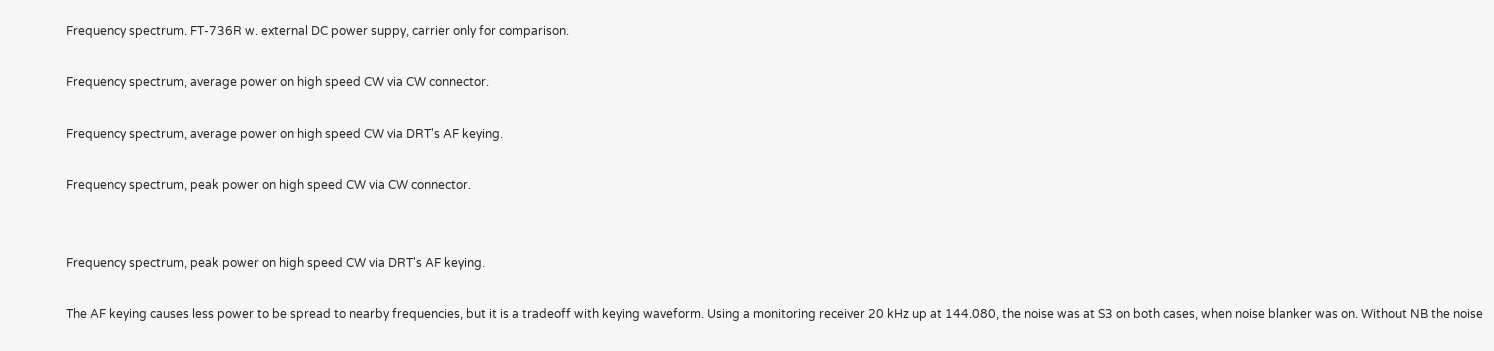Frequency spectrum. FT-736R w. external DC power suppy, carrier only for comparison.

Frequency spectrum, average power on high speed CW via CW connector.

Frequency spectrum, average power on high speed CW via DRT's AF keying.

Frequency spectrum, peak power on high speed CW via CW connector.


Frequency spectrum, peak power on high speed CW via DRT's AF keying.

The AF keying causes less power to be spread to nearby frequencies, but it is a tradeoff with keying waveform. Using a monitoring receiver 20 kHz up at 144.080, the noise was at S3 on both cases, when noise blanker was on. Without NB the noise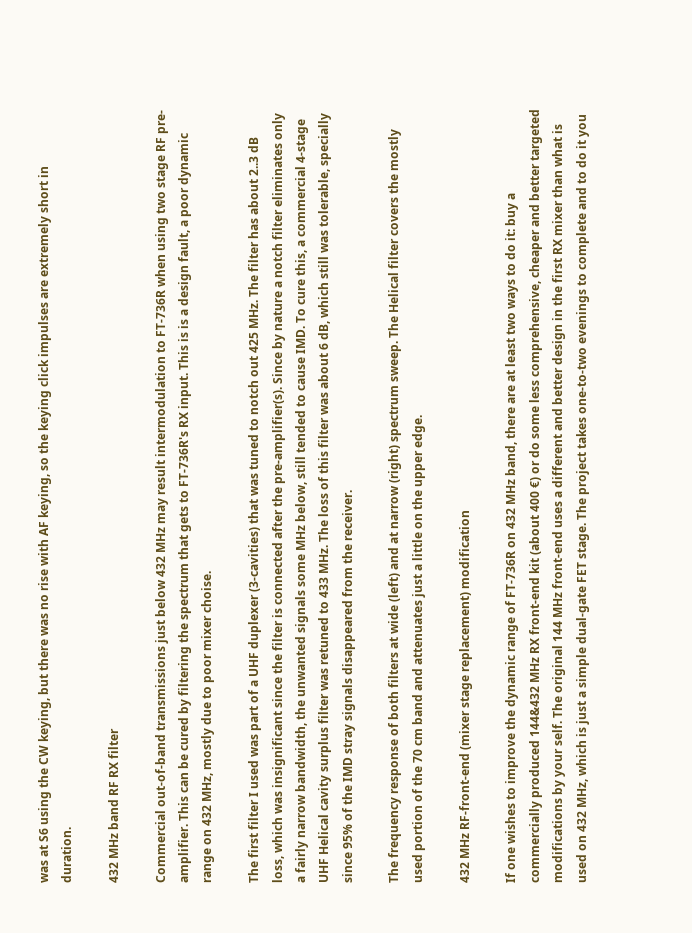was at S6 using the CW keying, but there was no rise with AF keying, so the keying click impulses are extremely short in duration.

432 MHz band RF RX filter

Commercial out-of-band transmissions just below 432 MHz may result intermodulation to FT-736R when using two stage RF pre-amplifier. This can be cured by filtering the spectrum that gets to FT-736R's RX input. This is is a design fault, a poor dynamic range on 432 MHz, mostly due to poor mixer choise.

The first filter I used was part of a UHF duplexer (3-cavities) that was tuned to notch out 425 MHz. The filter has about 2..3 dB loss, which was insignificant since the filter is connected after the pre-amplifier(s). Since by nature a notch filter eliminates only a fairly narrow bandwidth, the unwanted signals some MHz below, still tended to cause IMD. To cure this, a commercial 4-stage UHF Helical cavity surplus filter was retuned to 433 MHz. The loss of this filter was about 6 dB, which still was tolerable, specially since 95% of the IMD stray signals disappeared from the receiver.

The frequency response of both filters at wide (left) and at narrow (right) spectrum sweep. The Helical filter covers the mostly used portion of the 70 cm band and attenuates just a little on the upper edge.

432 MHz RF-front-end (mixer stage replacement) modification

If one wishes to improve the dynamic range of FT-736R on 432 MHz band, there are at least two ways to do it: buy a commercially produced 144&432 MHz RX front-end kit (about 400 €) or do some less comprehensive, cheaper and better targeted modifications by your self. The original 144 MHz front-end uses a different and better design in the first RX mixer than what is used on 432 MHz, which is just a simple dual-gate FET stage. The project takes one-to-two evenings to complete and to do it you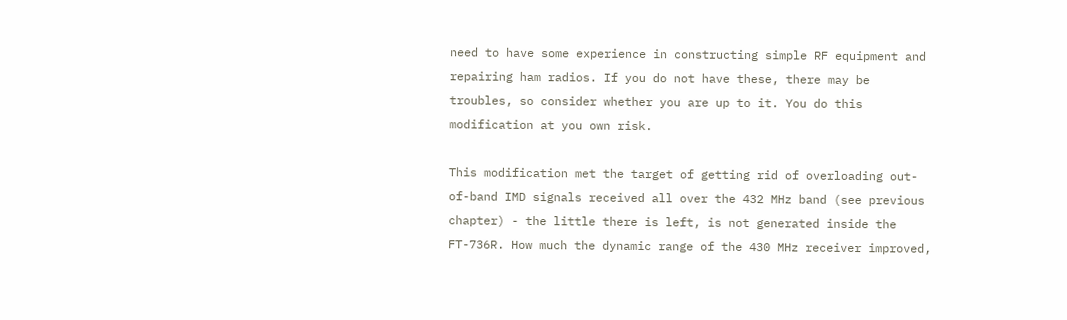need to have some experience in constructing simple RF equipment and repairing ham radios. If you do not have these, there may be troubles, so consider whether you are up to it. You do this modification at you own risk.

This modification met the target of getting rid of overloading out-of-band IMD signals received all over the 432 MHz band (see previous chapter) - the little there is left, is not generated inside the FT-736R. How much the dynamic range of the 430 MHz receiver improved,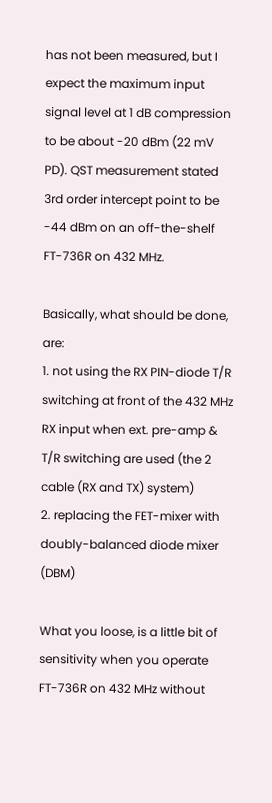has not been measured, but I expect the maximum input signal level at 1 dB compression to be about -20 dBm (22 mV PD). QST measurement stated 3rd order intercept point to be -44 dBm on an off-the-shelf FT-736R on 432 MHz.

Basically, what should be done, are:
1. not using the RX PIN-diode T/R switching at front of the 432 MHz RX input when ext. pre-amp & T/R switching are used (the 2 cable (RX and TX) system)
2. replacing the FET-mixer with doubly-balanced diode mixer (DBM)

What you loose, is a little bit of sensitivity when you operate FT-736R on 432 MHz without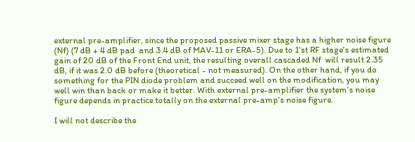external pre-amplifier, since the proposed passive mixer stage has a higher noise figure (Nf) (7 dB + 4 dB pad  and 3.4 dB of MAV-11 or ERA-5). Due to 1'st RF stage's estimated gain of 20 dB of the Front End unit, the resulting overall cascaded Nf  will result 2.35 dB, if it was 2.0 dB before (theoretical - not measured). On the other hand, if you do something for the PIN diode problem and succeed well on the modification, you may well win than back or make it better. With external pre-amplifier the system's noise figure depends in practice totally on the external pre-amp's noise figure.

I will not describe the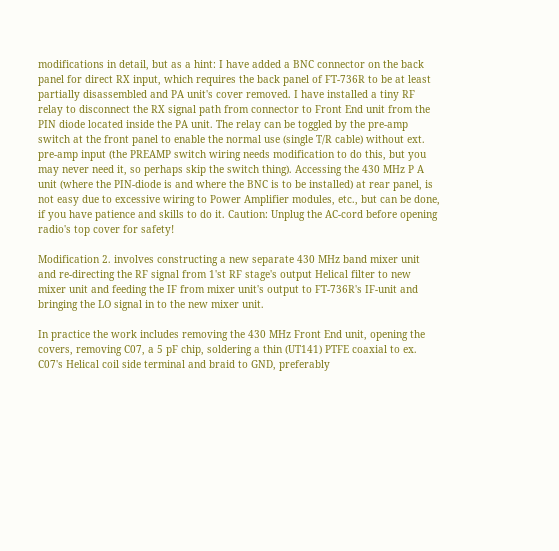modifications in detail, but as a hint: I have added a BNC connector on the back panel for direct RX input, which requires the back panel of FT-736R to be at least partially disassembled and PA unit's cover removed. I have installed a tiny RF relay to disconnect the RX signal path from connector to Front End unit from the PIN diode located inside the PA unit. The relay can be toggled by the pre-amp switch at the front panel to enable the normal use (single T/R cable) without ext. pre-amp input (the PREAMP switch wiring needs modification to do this, but you may never need it, so perhaps skip the switch thing). Accessing the 430 MHz P A unit (where the PIN-diode is and where the BNC is to be installed) at rear panel, is not easy due to excessive wiring to Power Amplifier modules, etc., but can be done, if you have patience and skills to do it. Caution: Unplug the AC-cord before opening radio's top cover for safety!

Modification 2. involves constructing a new separate 430 MHz band mixer unit and re-directing the RF signal from 1'st RF stage's output Helical filter to new mixer unit and feeding the IF from mixer unit's output to FT-736R's IF-unit and bringing the LO signal in to the new mixer unit.

In practice the work includes removing the 430 MHz Front End unit, opening the covers, removing C07, a 5 pF chip, soldering a thin (UT141) PTFE coaxial to ex. C07's Helical coil side terminal and braid to GND, preferably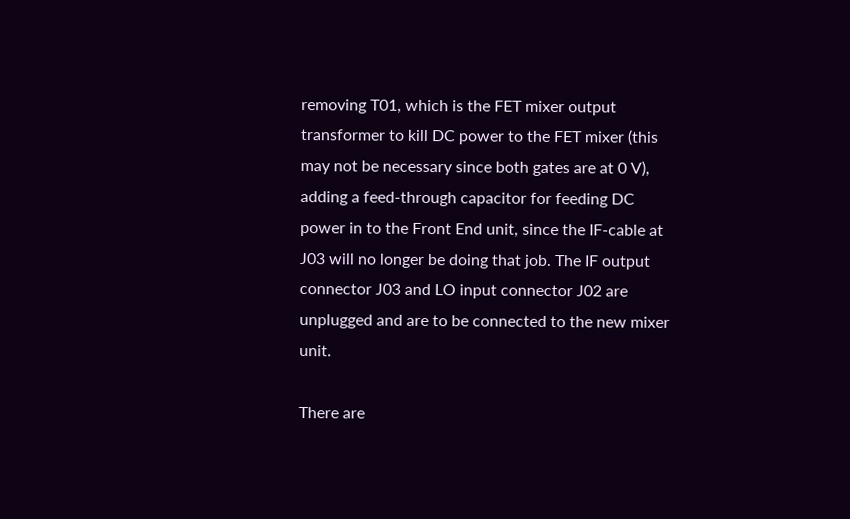removing T01, which is the FET mixer output transformer to kill DC power to the FET mixer (this may not be necessary since both gates are at 0 V), adding a feed-through capacitor for feeding DC power in to the Front End unit, since the IF-cable at J03 will no longer be doing that job. The IF output connector J03 and LO input connector J02 are unplugged and are to be connected to the new mixer unit.

There are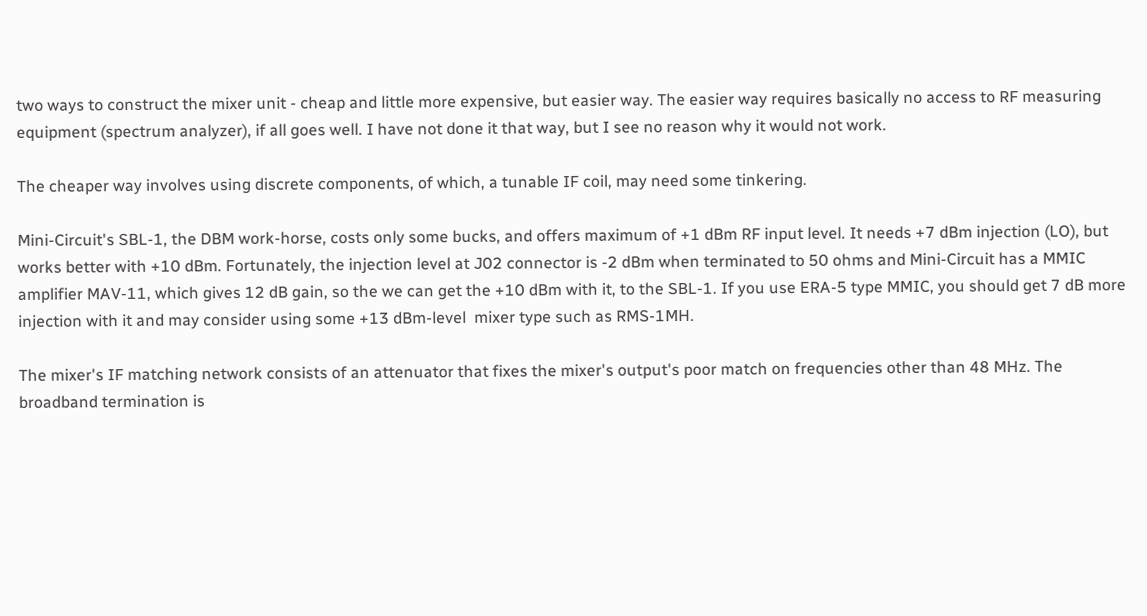two ways to construct the mixer unit - cheap and little more expensive, but easier way. The easier way requires basically no access to RF measuring equipment (spectrum analyzer), if all goes well. I have not done it that way, but I see no reason why it would not work.

The cheaper way involves using discrete components, of which, a tunable IF coil, may need some tinkering.

Mini-Circuit's SBL-1, the DBM work-horse, costs only some bucks, and offers maximum of +1 dBm RF input level. It needs +7 dBm injection (LO), but works better with +10 dBm. Fortunately, the injection level at J02 connector is -2 dBm when terminated to 50 ohms and Mini-Circuit has a MMIC amplifier MAV-11, which gives 12 dB gain, so the we can get the +10 dBm with it, to the SBL-1. If you use ERA-5 type MMIC, you should get 7 dB more injection with it and may consider using some +13 dBm-level  mixer type such as RMS-1MH.

The mixer's IF matching network consists of an attenuator that fixes the mixer's output's poor match on frequencies other than 48 MHz. The broadband termination is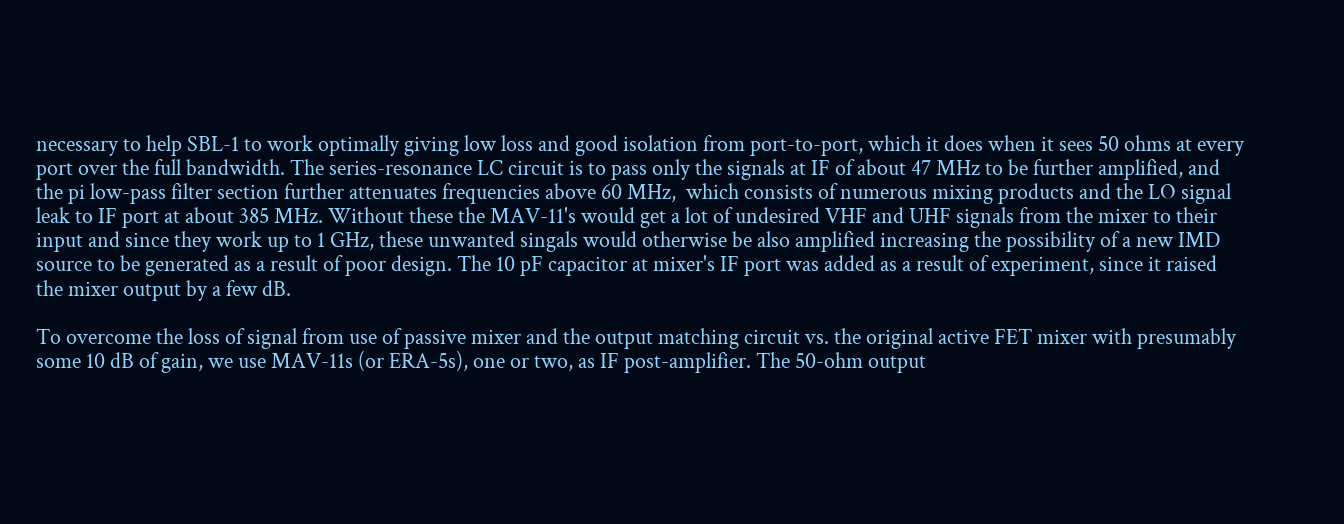necessary to help SBL-1 to work optimally giving low loss and good isolation from port-to-port, which it does when it sees 50 ohms at every port over the full bandwidth. The series-resonance LC circuit is to pass only the signals at IF of about 47 MHz to be further amplified, and the pi low-pass filter section further attenuates frequencies above 60 MHz,  which consists of numerous mixing products and the LO signal leak to IF port at about 385 MHz. Without these the MAV-11's would get a lot of undesired VHF and UHF signals from the mixer to their input and since they work up to 1 GHz, these unwanted singals would otherwise be also amplified increasing the possibility of a new IMD source to be generated as a result of poor design. The 10 pF capacitor at mixer's IF port was added as a result of experiment, since it raised the mixer output by a few dB.

To overcome the loss of signal from use of passive mixer and the output matching circuit vs. the original active FET mixer with presumably some 10 dB of gain, we use MAV-11s (or ERA-5s), one or two, as IF post-amplifier. The 50-ohm output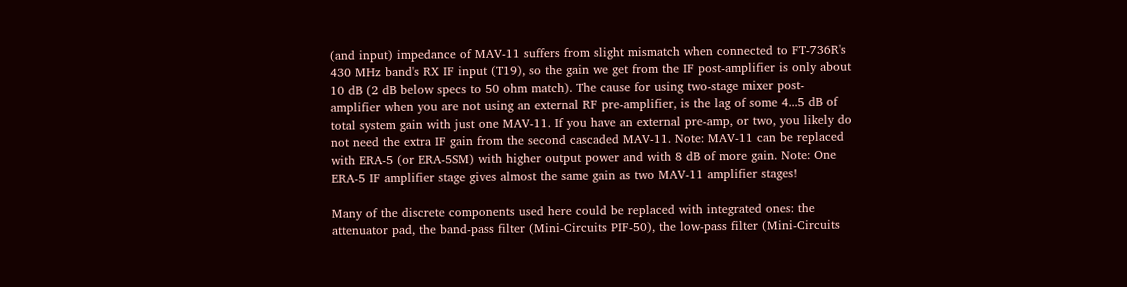(and input) impedance of MAV-11 suffers from slight mismatch when connected to FT-736R's 430 MHz band's RX IF input (T19), so the gain we get from the IF post-amplifier is only about 10 dB (2 dB below specs to 50 ohm match). The cause for using two-stage mixer post-amplifier when you are not using an external RF pre-amplifier, is the lag of some 4...5 dB of total system gain with just one MAV-11. If you have an external pre-amp, or two, you likely do not need the extra IF gain from the second cascaded MAV-11. Note: MAV-11 can be replaced with ERA-5 (or ERA-5SM) with higher output power and with 8 dB of more gain. Note: One ERA-5 IF amplifier stage gives almost the same gain as two MAV-11 amplifier stages!

Many of the discrete components used here could be replaced with integrated ones: the attenuator pad, the band-pass filter (Mini-Circuits PIF-50), the low-pass filter (Mini-Circuits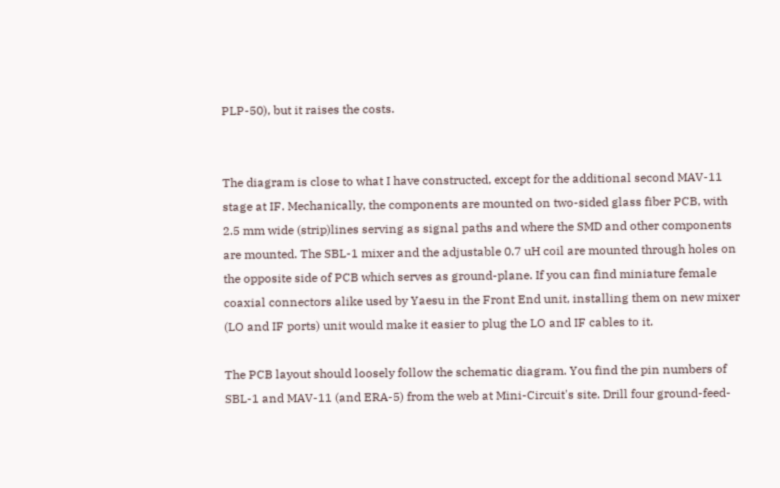PLP-50), but it raises the costs.


The diagram is close to what I have constructed, except for the additional second MAV-11 stage at IF. Mechanically, the components are mounted on two-sided glass fiber PCB, with 2.5 mm wide (strip)lines serving as signal paths and where the SMD and other components are mounted. The SBL-1 mixer and the adjustable 0.7 uH coil are mounted through holes on the opposite side of PCB which serves as ground-plane. If you can find miniature female coaxial connectors alike used by Yaesu in the Front End unit, installing them on new mixer (LO and IF ports) unit would make it easier to plug the LO and IF cables to it.

The PCB layout should loosely follow the schematic diagram. You find the pin numbers of SBL-1 and MAV-11 (and ERA-5) from the web at Mini-Circuit's site. Drill four ground-feed-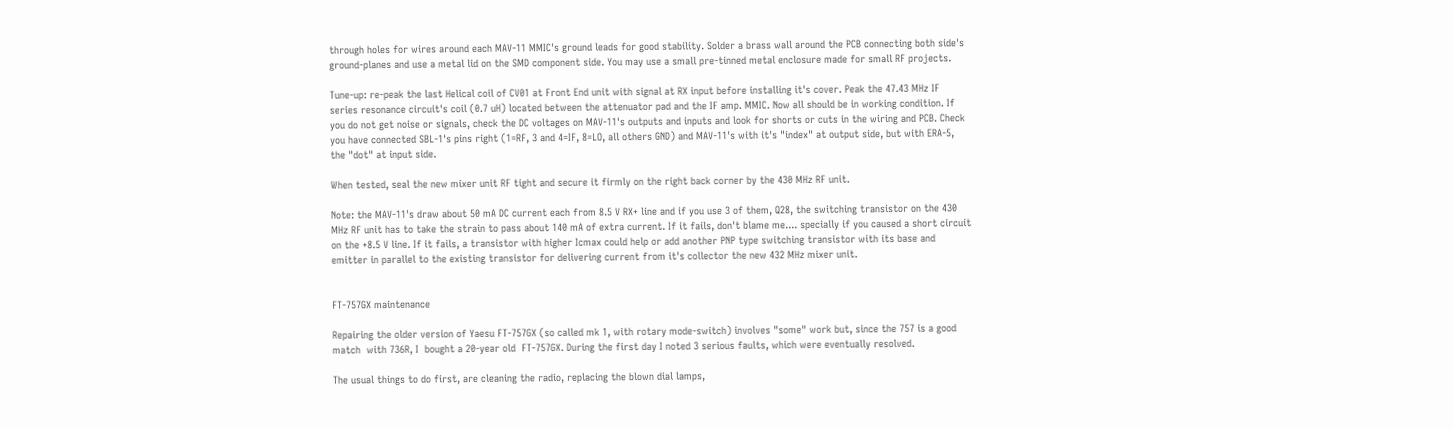through holes for wires around each MAV-11 MMIC's ground leads for good stability. Solder a brass wall around the PCB connecting both side's ground-planes and use a metal lid on the SMD component side. You may use a small pre-tinned metal enclosure made for small RF projects.

Tune-up: re-peak the last Helical coil of CV01 at Front End unit with signal at RX input before installing it's cover. Peak the 47.43 MHz IF series resonance circuit's coil (0.7 uH) located between the attenuator pad and the IF amp. MMIC. Now all should be in working condition. If you do not get noise or signals, check the DC voltages on MAV-11's outputs and inputs and look for shorts or cuts in the wiring and PCB. Check you have connected SBL-1's pins right (1=RF, 3 and 4=IF, 8=LO, all others GND) and MAV-11's with it's "index" at output side, but with ERA-5, the "dot" at input side.

When tested, seal the new mixer unit RF tight and secure it firmly on the right back corner by the 430 MHz RF unit.

Note: the MAV-11's draw about 50 mA DC current each from 8.5 V RX+ line and if you use 3 of them, Q28, the switching transistor on the 430 MHz RF unit has to take the strain to pass about 140 mA of extra current. If it fails, don't blame me.... specially if you caused a short circuit on the +8.5 V line. If it fails, a transistor with higher Icmax could help or add another PNP type switching transistor with its base and emitter in parallel to the existing transistor for delivering current from it's collector the new 432 MHz mixer unit.


FT-757GX maintenance

Repairing the older version of Yaesu FT-757GX (so called mk 1, with rotary mode-switch) involves "some" work but, since the 757 is a good match  with 736R, I  bought a 20-year old  FT-757GX. During the first day I noted 3 serious faults, which were eventually resolved.

The usual things to do first, are cleaning the radio, replacing the blown dial lamps,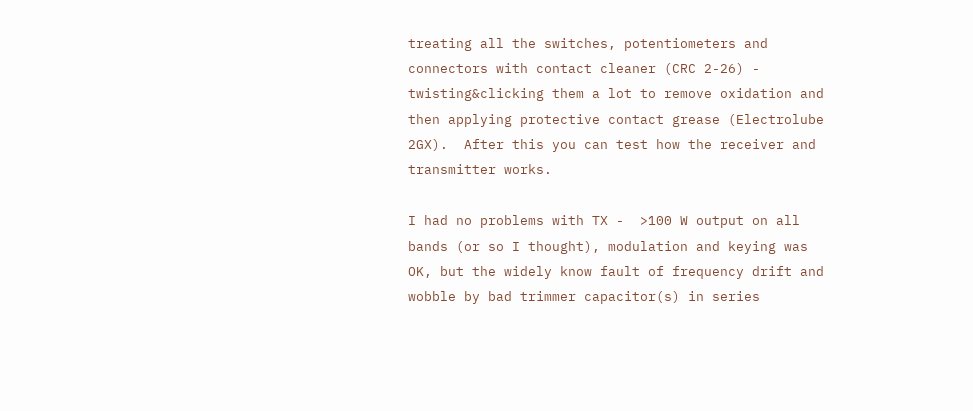treating all the switches, potentiometers and connectors with contact cleaner (CRC 2-26) - twisting&clicking them a lot to remove oxidation and then applying protective contact grease (Electrolube 2GX).  After this you can test how the receiver and transmitter works.

I had no problems with TX -  >100 W output on all bands (or so I thought), modulation and keying was OK, but the widely know fault of frequency drift and wobble by bad trimmer capacitor(s) in series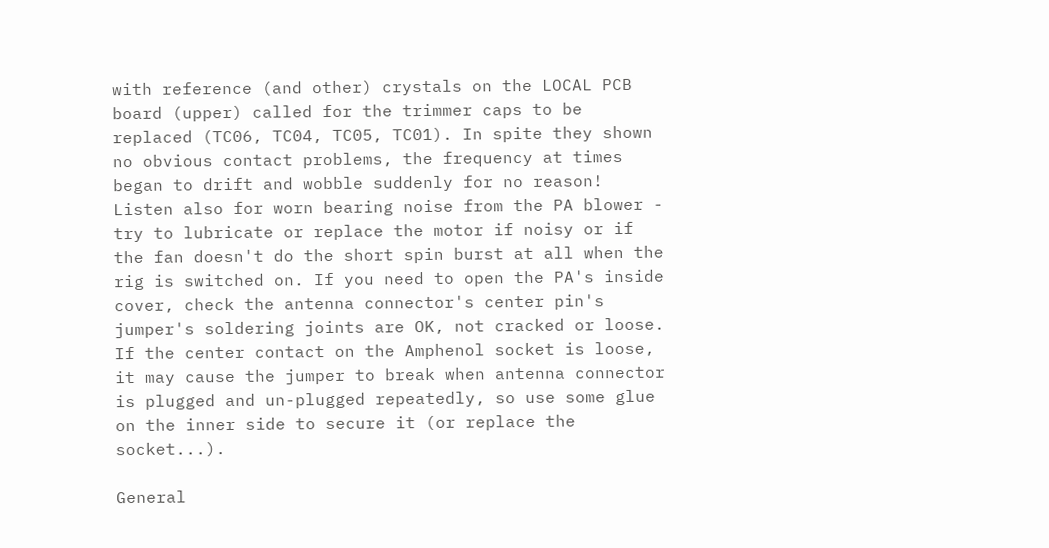with reference (and other) crystals on the LOCAL PCB board (upper) called for the trimmer caps to be replaced (TC06, TC04, TC05, TC01). In spite they shown no obvious contact problems, the frequency at times began to drift and wobble suddenly for no reason! Listen also for worn bearing noise from the PA blower - try to lubricate or replace the motor if noisy or if the fan doesn't do the short spin burst at all when the rig is switched on. If you need to open the PA's inside cover, check the antenna connector's center pin's jumper's soldering joints are OK, not cracked or loose. If the center contact on the Amphenol socket is loose, it may cause the jumper to break when antenna connector is plugged and un-plugged repeatedly, so use some glue on the inner side to secure it (or replace the socket...).

General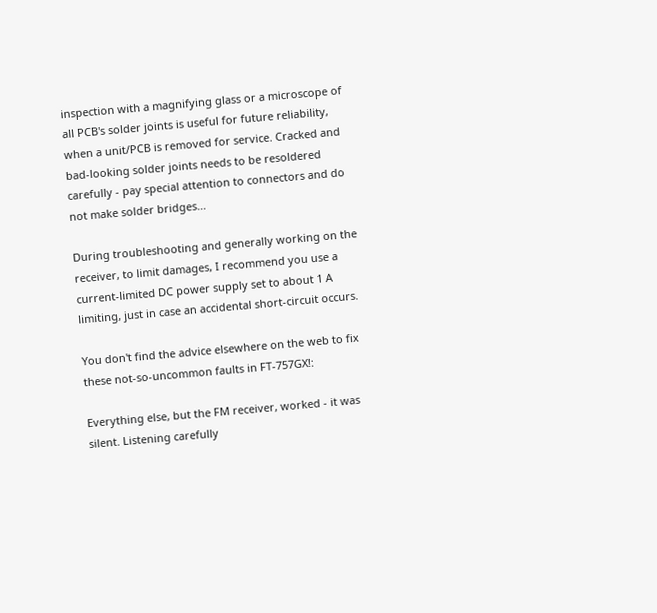inspection with a magnifying glass or a microscope of all PCB's solder joints is useful for future reliability, when a unit/PCB is removed for service. Cracked and bad-looking solder joints needs to be resoldered carefully - pay special attention to connectors and do not make solder bridges...

During troubleshooting and generally working on the receiver, to limit damages, I recommend you use a current-limited DC power supply set to about 1 A limiting, just in case an accidental short-circuit occurs.

You don't find the advice elsewhere on the web to fix these not-so-uncommon faults in FT-757GX!:

Everything else, but the FM receiver, worked - it was silent. Listening carefully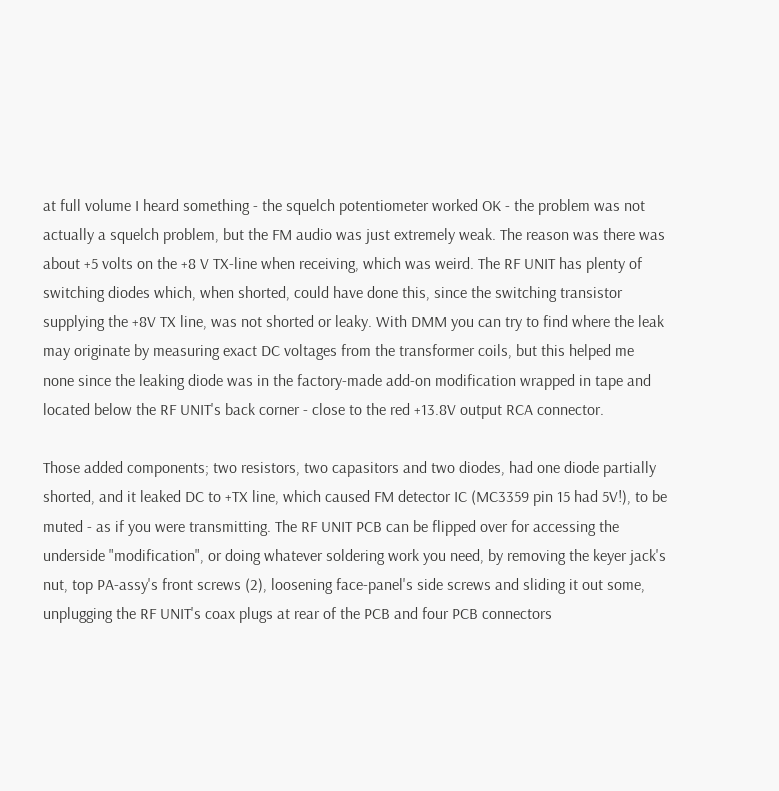at full volume I heard something - the squelch potentiometer worked OK - the problem was not actually a squelch problem, but the FM audio was just extremely weak. The reason was there was about +5 volts on the +8 V TX-line when receiving, which was weird. The RF UNIT has plenty of switching diodes which, when shorted, could have done this, since the switching transistor supplying the +8V TX line, was not shorted or leaky. With DMM you can try to find where the leak may originate by measuring exact DC voltages from the transformer coils, but this helped me none since the leaking diode was in the factory-made add-on modification wrapped in tape and located below the RF UNIT's back corner - close to the red +13.8V output RCA connector.

Those added components; two resistors, two capasitors and two diodes, had one diode partially shorted, and it leaked DC to +TX line, which caused FM detector IC (MC3359 pin 15 had 5V!), to be muted - as if you were transmitting. The RF UNIT PCB can be flipped over for accessing the underside "modification", or doing whatever soldering work you need, by removing the keyer jack's nut, top PA-assy's front screws (2), loosening face-panel's side screws and sliding it out some, unplugging the RF UNIT's coax plugs at rear of the PCB and four PCB connectors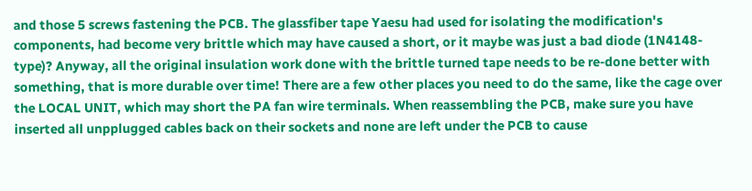and those 5 screws fastening the PCB. The glassfiber tape Yaesu had used for isolating the modification's components, had become very brittle which may have caused a short, or it maybe was just a bad diode (1N4148-type)? Anyway, all the original insulation work done with the brittle turned tape needs to be re-done better with something, that is more durable over time! There are a few other places you need to do the same, like the cage over the LOCAL UNIT, which may short the PA fan wire terminals. When reassembling the PCB, make sure you have inserted all unpplugged cables back on their sockets and none are left under the PCB to cause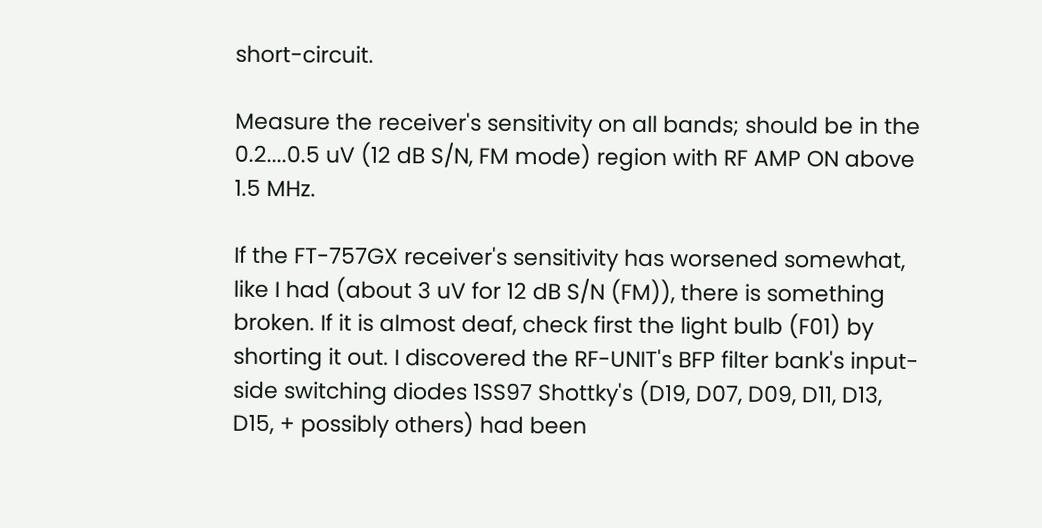short-circuit.

Measure the receiver's sensitivity on all bands; should be in the 0.2....0.5 uV (12 dB S/N, FM mode) region with RF AMP ON above 1.5 MHz.

If the FT-757GX receiver's sensitivity has worsened somewhat, like I had (about 3 uV for 12 dB S/N (FM)), there is something broken. If it is almost deaf, check first the light bulb (F01) by shorting it out. I discovered the RF-UNIT's BFP filter bank's input-side switching diodes 1SS97 Shottky's (D19, D07, D09, D11, D13, D15, + possibly others) had been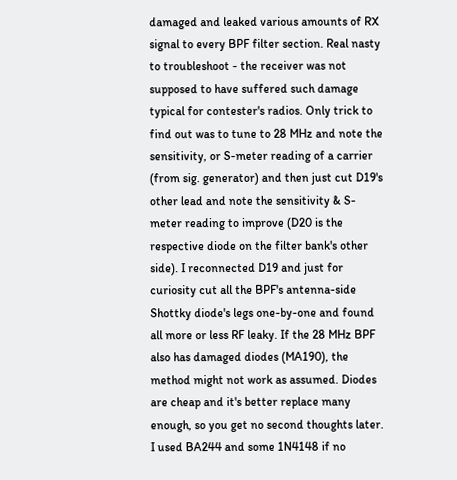damaged and leaked various amounts of RX signal to every BPF filter section. Real nasty to troubleshoot - the receiver was not supposed to have suffered such damage typical for contester's radios. Only trick to find out was to tune to 28 MHz and note the sensitivity, or S-meter reading of a carrier (from sig. generator) and then just cut D19's other lead and note the sensitivity & S-meter reading to improve (D20 is the respective diode on the filter bank's other side). I reconnected D19 and just for curiosity cut all the BPF's antenna-side Shottky diode's legs one-by-one and found all more or less RF leaky. If the 28 MHz BPF also has damaged diodes (MA190), the method might not work as assumed. Diodes are cheap and it's better replace many enough, so you get no second thoughts later. I used BA244 and some 1N4148 if no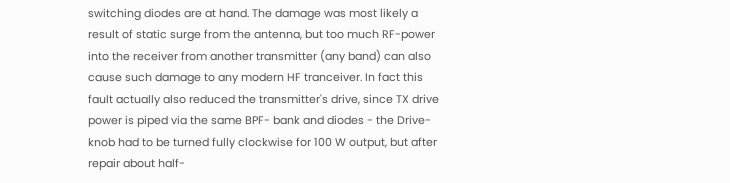switching diodes are at hand. The damage was most likely a result of static surge from the antenna, but too much RF-power into the receiver from another transmitter (any band) can also cause such damage to any modern HF tranceiver. In fact this fault actually also reduced the transmitter's drive, since TX drive power is piped via the same BPF- bank and diodes - the Drive- knob had to be turned fully clockwise for 100 W output, but after repair about half-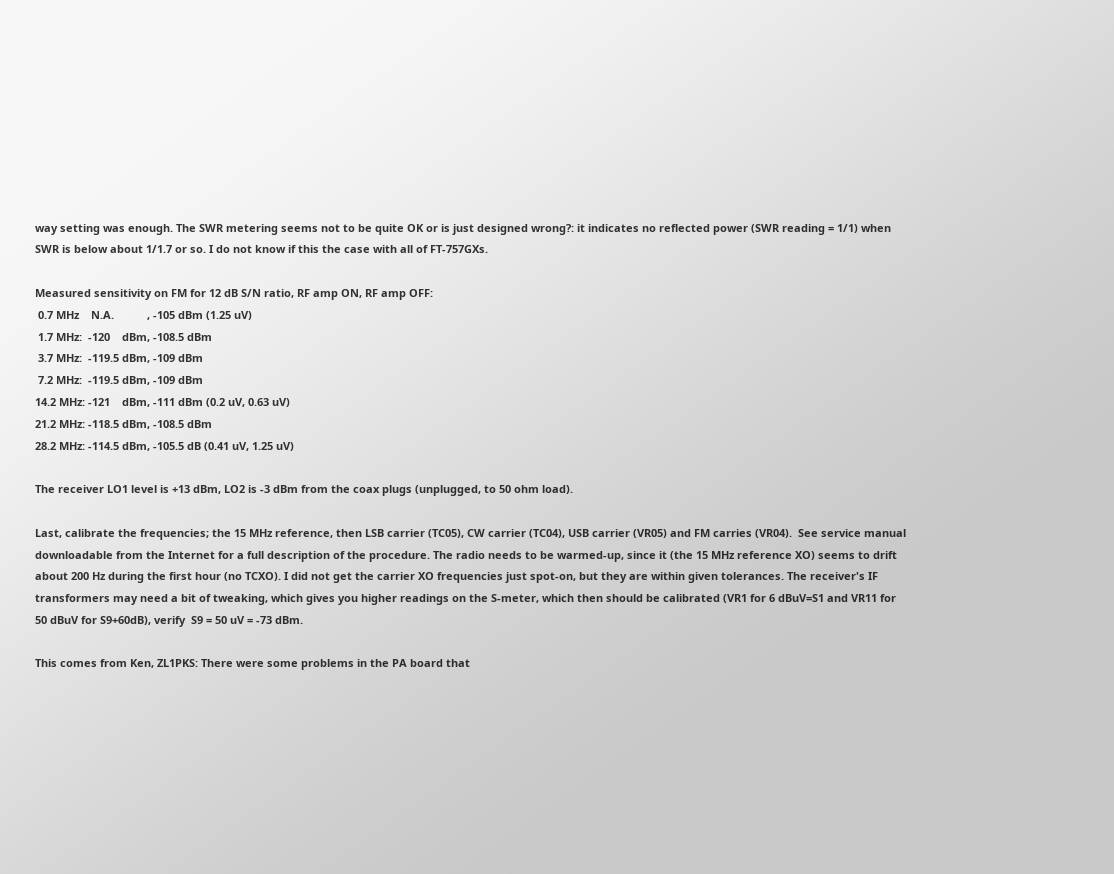way setting was enough. The SWR metering seems not to be quite OK or is just designed wrong?: it indicates no reflected power (SWR reading = 1/1) when SWR is below about 1/1.7 or so. I do not know if this the case with all of FT-757GXs.

Measured sensitivity on FM for 12 dB S/N ratio, RF amp ON, RF amp OFF:
 0.7 MHz    N.A.           , -105 dBm (1.25 uV)
 1.7 MHz:  -120    dBm, -108.5 dBm
 3.7 MHz:  -119.5 dBm, -109 dBm
 7.2 MHz:  -119.5 dBm, -109 dBm
14.2 MHz: -121    dBm, -111 dBm (0.2 uV, 0.63 uV)
21.2 MHz: -118.5 dBm, -108.5 dBm
28.2 MHz: -114.5 dBm, -105.5 dB (0.41 uV, 1.25 uV)

The receiver LO1 level is +13 dBm, LO2 is -3 dBm from the coax plugs (unplugged, to 50 ohm load).

Last, calibrate the frequencies; the 15 MHz reference, then LSB carrier (TC05), CW carrier (TC04), USB carrier (VR05) and FM carries (VR04).  See service manual downloadable from the Internet for a full description of the procedure. The radio needs to be warmed-up, since it (the 15 MHz reference XO) seems to drift about 200 Hz during the first hour (no TCXO). I did not get the carrier XO frequencies just spot-on, but they are within given tolerances. The receiver's IF transformers may need a bit of tweaking, which gives you higher readings on the S-meter, which then should be calibrated (VR1 for 6 dBuV=S1 and VR11 for 50 dBuV for S9+60dB), verify  S9 = 50 uV = -73 dBm.

This comes from Ken, ZL1PKS: There were some problems in the PA board that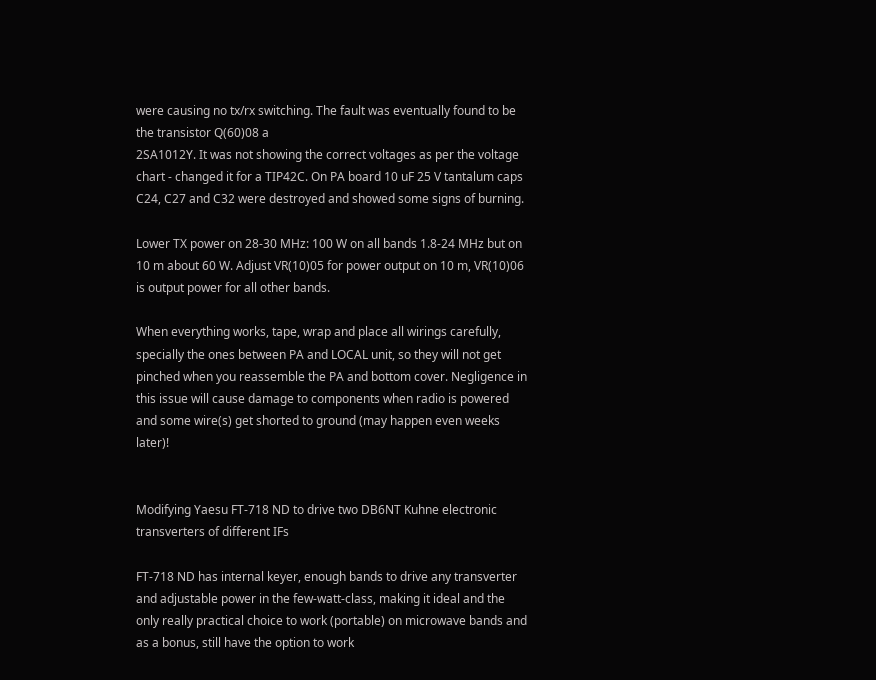were causing no tx/rx switching. The fault was eventually found to be the transistor Q(60)08 a
2SA1012Y. It was not showing the correct voltages as per the voltage chart - changed it for a TIP42C. On PA board 10 uF 25 V tantalum caps
C24, C27 and C32 were destroyed and showed some signs of burning.

Lower TX power on 28-30 MHz: 100 W on all bands 1.8-24 MHz but on 10 m about 60 W. Adjust VR(10)05 for power output on 10 m, VR(10)06 is output power for all other bands.

When everything works, tape, wrap and place all wirings carefully, specially the ones between PA and LOCAL unit, so they will not get pinched when you reassemble the PA and bottom cover. Negligence in this issue will cause damage to components when radio is powered and some wire(s) get shorted to ground (may happen even weeks later)!


Modifying Yaesu FT-718 ND to drive two DB6NT Kuhne electronic transverters of different IFs

FT-718 ND has internal keyer, enough bands to drive any transverter and adjustable power in the few-watt-class, making it ideal and the only really practical choice to work (portable) on microwave bands and as a bonus, still have the option to work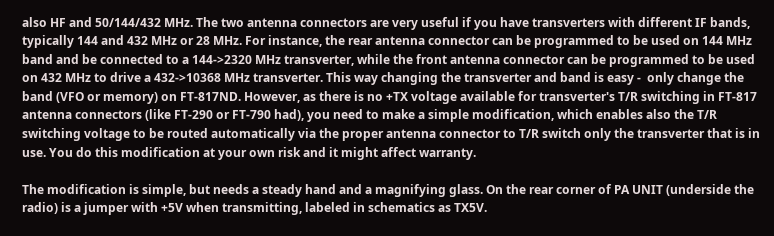also HF and 50/144/432 MHz. The two antenna connectors are very useful if you have transverters with different IF bands, typically 144 and 432 MHz or 28 MHz. For instance, the rear antenna connector can be programmed to be used on 144 MHz band and be connected to a 144->2320 MHz transverter, while the front antenna connector can be programmed to be used on 432 MHz to drive a 432->10368 MHz transverter. This way changing the transverter and band is easy -  only change the band (VFO or memory) on FT-817ND. However, as there is no +TX voltage available for transverter's T/R switching in FT-817 antenna connectors (like FT-290 or FT-790 had), you need to make a simple modification, which enables also the T/R switching voltage to be routed automatically via the proper antenna connector to T/R switch only the transverter that is in use. You do this modification at your own risk and it might affect warranty.

The modification is simple, but needs a steady hand and a magnifying glass. On the rear corner of PA UNIT (underside the radio) is a jumper with +5V when transmitting, labeled in schematics as TX5V.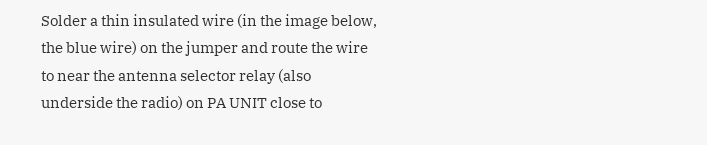Solder a thin insulated wire (in the image below, the blue wire) on the jumper and route the wire to near the antenna selector relay (also underside the radio) on PA UNIT close to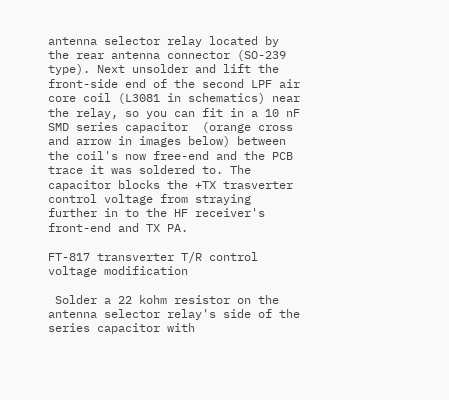antenna selector relay located by the rear antenna connector (SO-239 type). Next unsolder and lift the front-side end of the second LPF air core coil (L3081 in schematics) near the relay, so you can fit in a 10 nF SMD series capacitor  (orange cross and arrow in images below) between the coil's now free-end and the PCB trace it was soldered to. The capacitor blocks the +TX trasverter control voltage from straying further in to the HF receiver's front-end and TX PA.

FT-817 transverter T/R control voltage modification

 Solder a 22 kohm resistor on the antenna selector relay's side of the series capacitor with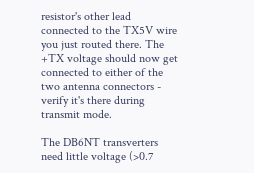resistor's other lead connected to the TX5V wire you just routed there. The +TX voltage should now get connected to either of the two antenna connectors - verify it's there during transmit mode.

The DB6NT transverters need little voltage (>0.7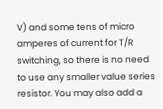V) and some tens of micro amperes of current for T/R switching, so there is no need to use any smaller value series resistor. You may also add a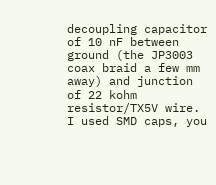decoupling capacitor of 10 nF between ground (the JP3003 coax braid a few mm away) and junction of 22 kohm resistor/TX5V wire. I used SMD caps, you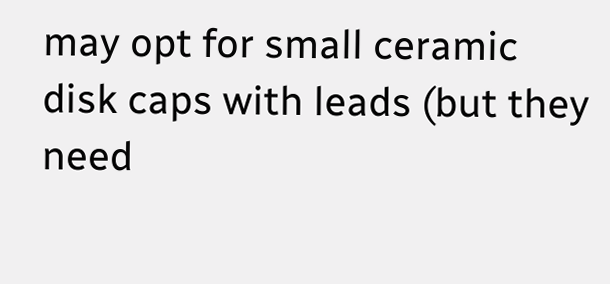may opt for small ceramic disk caps with leads (but they need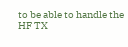to be able to handle the HF TX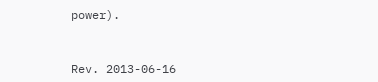power).


Rev. 2013-06-16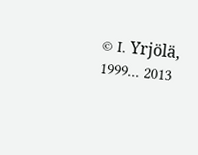© I. Yrjölä, 1999... 2013